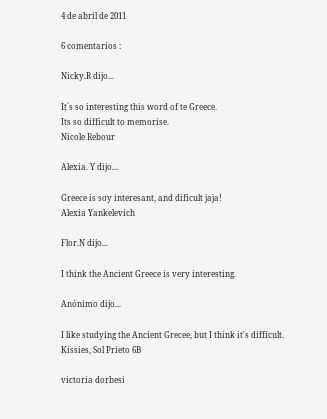4 de abril de 2011

6 comentarios :

Nicky.R dijo...

It`s so interesting this word of te Greece.
Its so difficult to memorise.
Nicole Rebour

Alexia. Y dijo...

Greece is soy interesant, and dificult jaja!
Alexia Yankelevich

Flor.N dijo...

I think the Ancient Greece is very interesting.

Anónimo dijo...

I like studying the Ancient Grecee, but I think it's difficult.
Kissies, Sol Prieto 6B

victoria dorbesi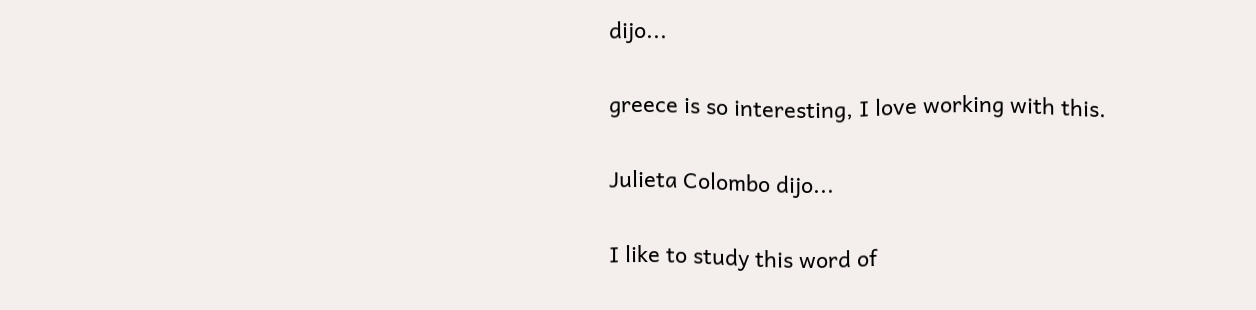dijo...

greece is so interesting, I love working with this.

Julieta Colombo dijo...

I like to study this word of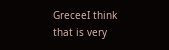GreceeI think that is very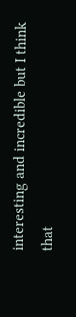interesting and incredible but I think that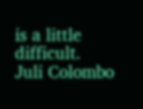is a little difficult.
Juli Colombo